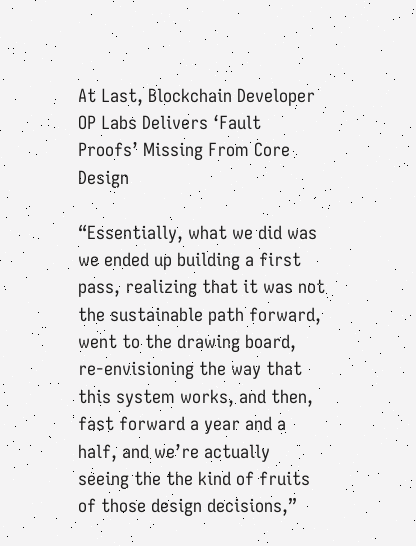At Last, Blockchain Developer OP Labs Delivers ‘Fault Proofs’ Missing From Core Design

“Essentially, what we did was we ended up building a first pass, realizing that it was not the sustainable path forward, went to the drawing board, re-envisioning the way that this system works, and then, fast forward a year and a half, and we’re actually seeing the the kind of fruits of those design decisions,”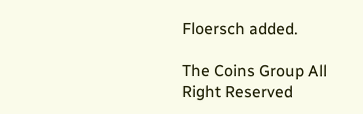Floersch added.

The Coins Group All Right Reserved